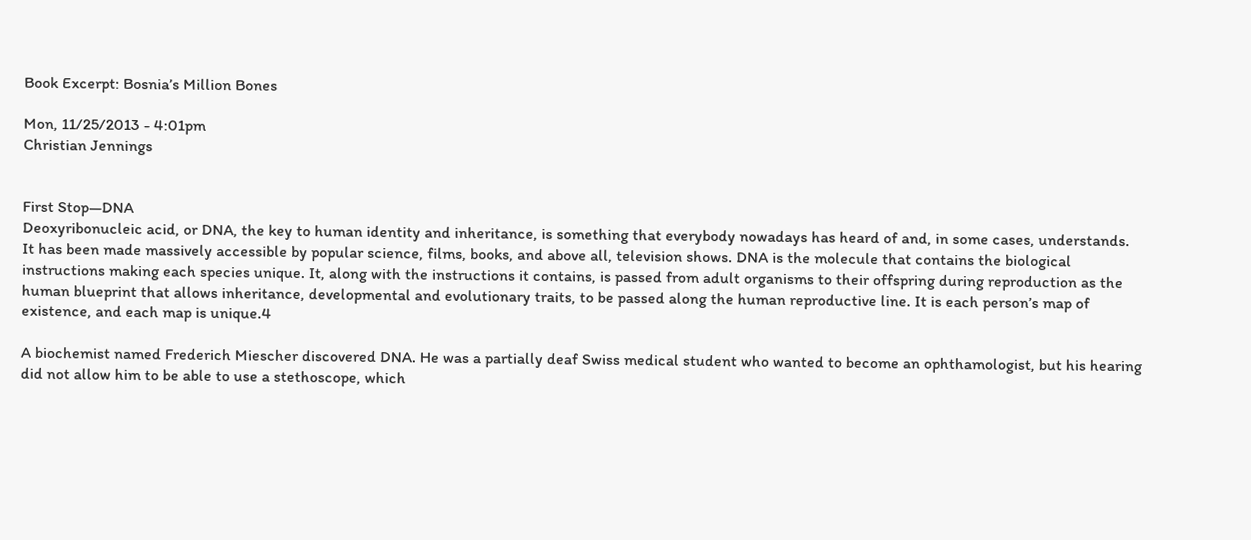Book Excerpt: Bosnia’s Million Bones

Mon, 11/25/2013 - 4:01pm
Christian Jennings


First Stop—DNA
Deoxyribonucleic acid, or DNA, the key to human identity and inheritance, is something that everybody nowadays has heard of and, in some cases, understands. It has been made massively accessible by popular science, films, books, and above all, television shows. DNA is the molecule that contains the biological instructions making each species unique. It, along with the instructions it contains, is passed from adult organisms to their offspring during reproduction as the human blueprint that allows inheritance, developmental and evolutionary traits, to be passed along the human reproductive line. It is each person’s map of existence, and each map is unique.4

A biochemist named Frederich Miescher discovered DNA. He was a partially deaf Swiss medical student who wanted to become an ophthamologist, but his hearing did not allow him to be able to use a stethoscope, which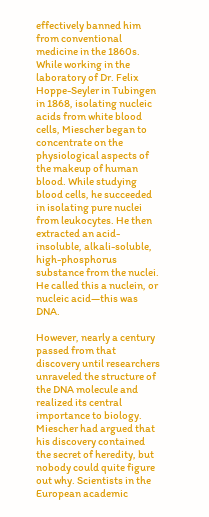effectively banned him from conventional medicine in the 1860s. While working in the laboratory of Dr. Felix Hoppe-Seyler in Tubingen in 1868, isolating nucleic acids from white blood cells, Miescher began to concentrate on the physiological aspects of the makeup of human blood. While studying blood cells, he succeeded in isolating pure nuclei from leukocytes. He then extracted an acid-insoluble, alkali-soluble, high-phosphorus substance from the nuclei. He called this a nuclein, or nucleic acid—this was DNA.

However, nearly a century passed from that discovery until researchers unraveled the structure of the DNA molecule and realized its central importance to biology. Miescher had argued that his discovery contained the secret of heredity, but nobody could quite figure out why. Scientists in the European academic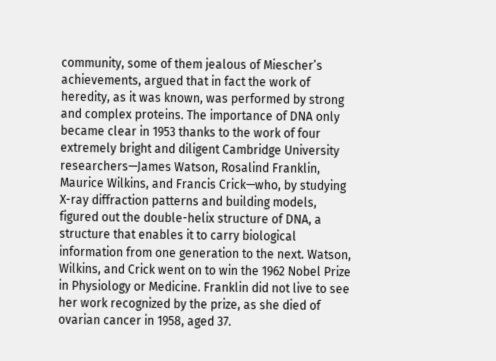community, some of them jealous of Miescher’s achievements, argued that in fact the work of heredity, as it was known, was performed by strong and complex proteins. The importance of DNA only became clear in 1953 thanks to the work of four extremely bright and diligent Cambridge University researchers—James Watson, Rosalind Franklin, Maurice Wilkins, and Francis Crick—who, by studying X-ray diffraction patterns and building models, figured out the double-helix structure of DNA, a structure that enables it to carry biological information from one generation to the next. Watson, Wilkins, and Crick went on to win the 1962 Nobel Prize in Physiology or Medicine. Franklin did not live to see her work recognized by the prize, as she died of ovarian cancer in 1958, aged 37.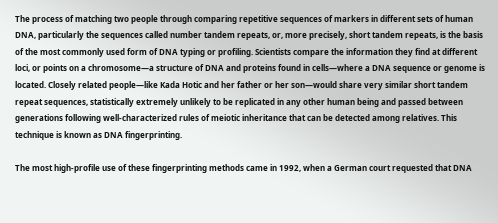The process of matching two people through comparing repetitive sequences of markers in different sets of human DNA, particularly the sequences called number tandem repeats, or, more precisely, short tandem repeats, is the basis of the most commonly used form of DNA typing or profiling. Scientists compare the information they find at different loci, or points on a chromosome—a structure of DNA and proteins found in cells—where a DNA sequence or genome is located. Closely related people—like Kada Hotic and her father or her son—would share very similar short tandem repeat sequences, statistically extremely unlikely to be replicated in any other human being and passed between generations following well-characterized rules of meiotic inheritance that can be detected among relatives. This technique is known as DNA fingerprinting.

The most high-profile use of these fingerprinting methods came in 1992, when a German court requested that DNA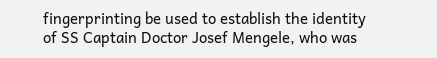fingerprinting be used to establish the identity of SS Captain Doctor Josef Mengele, who was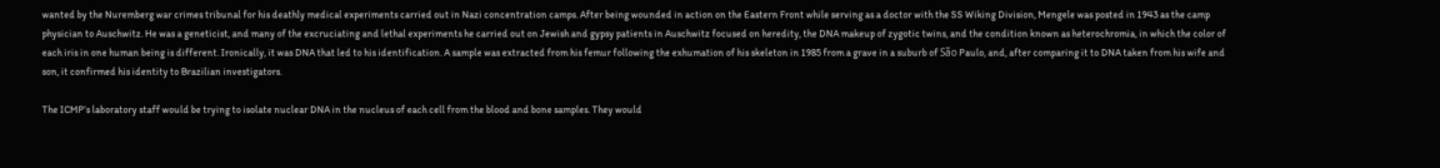wanted by the Nuremberg war crimes tribunal for his deathly medical experiments carried out in Nazi concentration camps. After being wounded in action on the Eastern Front while serving as a doctor with the SS Wiking Division, Mengele was posted in 1943 as the camp physician to Auschwitz. He was a geneticist, and many of the excruciating and lethal experiments he carried out on Jewish and gypsy patients in Auschwitz focused on heredity, the DNA makeup of zygotic twins, and the condition known as heterochromia, in which the color of each iris in one human being is different. Ironically, it was DNA that led to his identification. A sample was extracted from his femur following the exhumation of his skeleton in 1985 from a grave in a suburb of São Paulo, and, after comparing it to DNA taken from his wife and son, it confirmed his identity to Brazilian investigators.

The ICMP’s laboratory staff would be trying to isolate nuclear DNA in the nucleus of each cell from the blood and bone samples. They would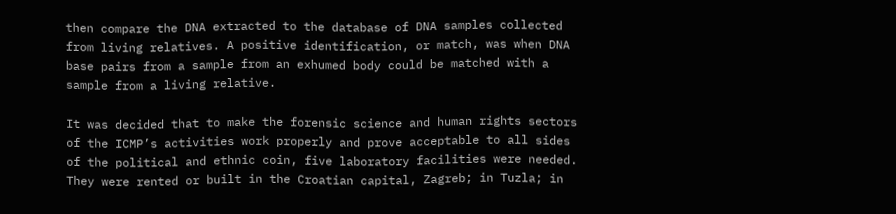then compare the DNA extracted to the database of DNA samples collected from living relatives. A positive identification, or match, was when DNA base pairs from a sample from an exhumed body could be matched with a sample from a living relative.

It was decided that to make the forensic science and human rights sectors of the ICMP’s activities work properly and prove acceptable to all sides of the political and ethnic coin, five laboratory facilities were needed. They were rented or built in the Croatian capital, Zagreb; in Tuzla; in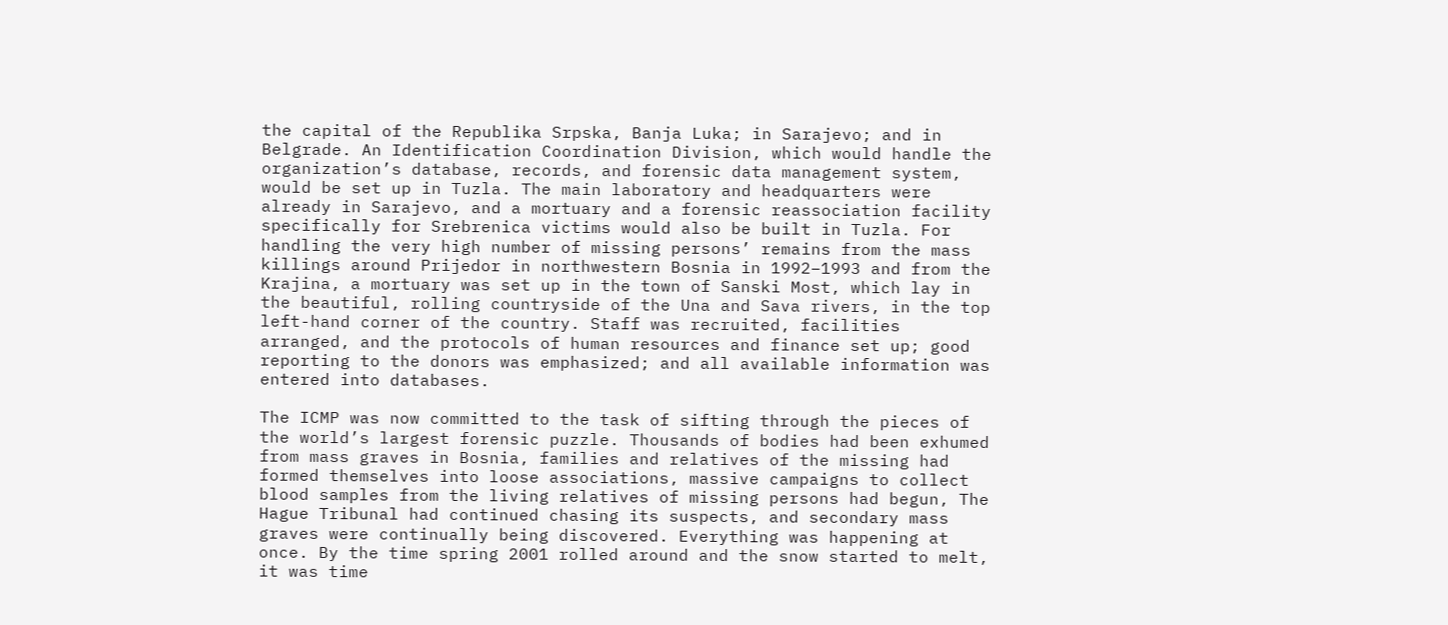the capital of the Republika Srpska, Banja Luka; in Sarajevo; and in Belgrade. An Identification Coordination Division, which would handle the organization’s database, records, and forensic data management system, would be set up in Tuzla. The main laboratory and headquarters were already in Sarajevo, and a mortuary and a forensic reassociation facility specifically for Srebrenica victims would also be built in Tuzla. For handling the very high number of missing persons’ remains from the mass killings around Prijedor in northwestern Bosnia in 1992–1993 and from the Krajina, a mortuary was set up in the town of Sanski Most, which lay in the beautiful, rolling countryside of the Una and Sava rivers, in the top left-hand corner of the country. Staff was recruited, facilities arranged, and the protocols of human resources and finance set up; good reporting to the donors was emphasized; and all available information was entered into databases.

The ICMP was now committed to the task of sifting through the pieces of the world’s largest forensic puzzle. Thousands of bodies had been exhumed from mass graves in Bosnia, families and relatives of the missing had formed themselves into loose associations, massive campaigns to collect blood samples from the living relatives of missing persons had begun, The Hague Tribunal had continued chasing its suspects, and secondary mass graves were continually being discovered. Everything was happening at once. By the time spring 2001 rolled around and the snow started to melt, it was time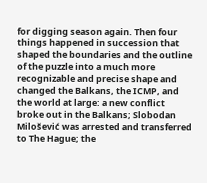for digging season again. Then four things happened in succession that shaped the boundaries and the outline of the puzzle into a much more recognizable and precise shape and changed the Balkans, the ICMP, and the world at large: a new conflict broke out in the Balkans; Slobodan Milošević was arrested and transferred to The Hague; the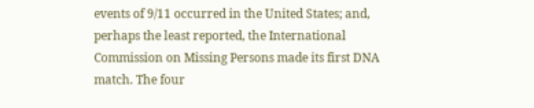events of 9/11 occurred in the United States; and, perhaps the least reported, the International Commission on Missing Persons made its first DNA match. The four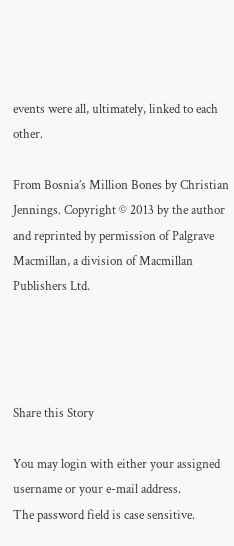events were all, ultimately, linked to each other.

From Bosnia’s Million Bones by Christian Jennings. Copyright © 2013 by the author and reprinted by permission of Palgrave Macmillan, a division of Macmillan Publishers Ltd.




Share this Story

You may login with either your assigned username or your e-mail address.
The password field is case sensitive.